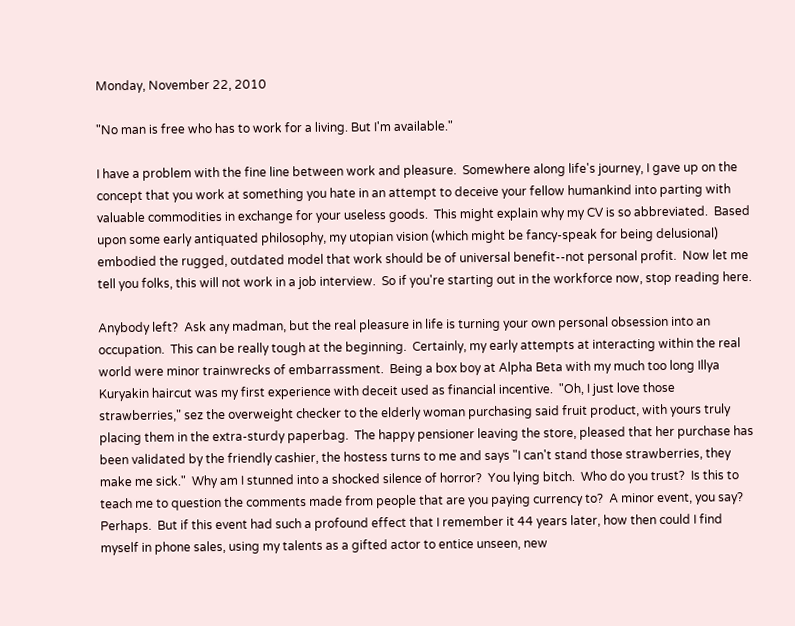Monday, November 22, 2010

"No man is free who has to work for a living. But I'm available."

I have a problem with the fine line between work and pleasure.  Somewhere along life's journey, I gave up on the concept that you work at something you hate in an attempt to deceive your fellow humankind into parting with valuable commodities in exchange for your useless goods.  This might explain why my CV is so abbreviated.  Based upon some early antiquated philosophy, my utopian vision (which might be fancy-speak for being delusional) embodied the rugged, outdated model that work should be of universal benefit--not personal profit.  Now let me tell you folks, this will not work in a job interview.  So if you're starting out in the workforce now, stop reading here.

Anybody left?  Ask any madman, but the real pleasure in life is turning your own personal obsession into an occupation.  This can be really tough at the beginning.  Certainly, my early attempts at interacting within the real world were minor trainwrecks of embarrassment.  Being a box boy at Alpha Beta with my much too long Illya Kuryakin haircut was my first experience with deceit used as financial incentive.  "Oh, I just love those strawberries," sez the overweight checker to the elderly woman purchasing said fruit product, with yours truly placing them in the extra-sturdy paperbag.  The happy pensioner leaving the store, pleased that her purchase has been validated by the friendly cashier, the hostess turns to me and says "I can't stand those strawberries, they make me sick."  Why am I stunned into a shocked silence of horror?  You lying bitch.  Who do you trust?  Is this to teach me to question the comments made from people that are you paying currency to?  A minor event, you say?  Perhaps.  But if this event had such a profound effect that I remember it 44 years later, how then could I find myself in phone sales, using my talents as a gifted actor to entice unseen, new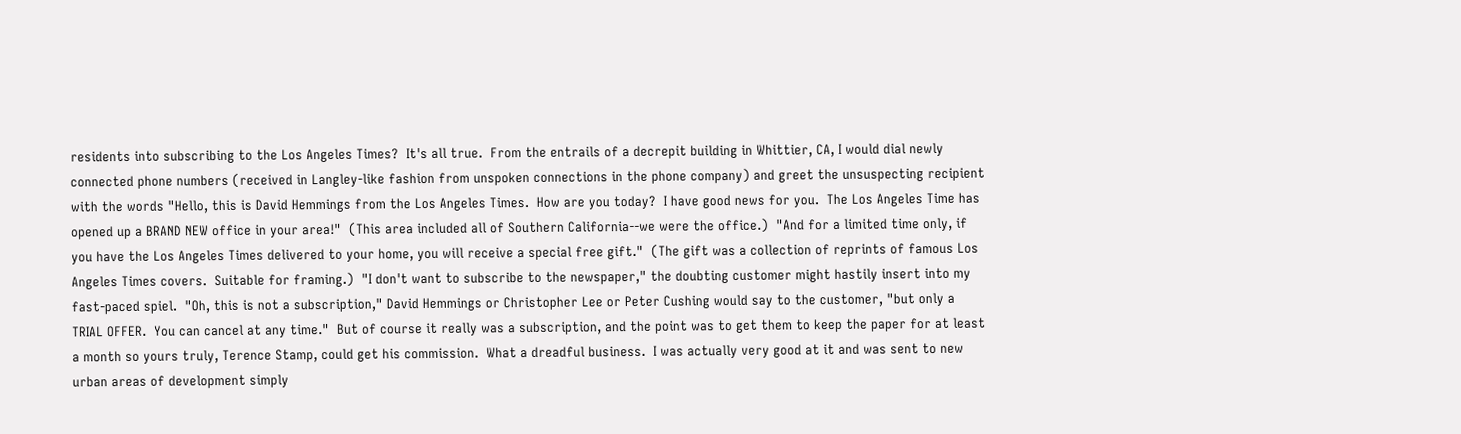residents into subscribing to the Los Angeles Times?  It's all true.  From the entrails of a decrepit building in Whittier, CA, I would dial newly connected phone numbers (received in Langley-like fashion from unspoken connections in the phone company) and greet the unsuspecting recipient with the words "Hello, this is David Hemmings from the Los Angeles Times.  How are you today?  I have good news for you.  The Los Angeles Time has opened up a BRAND NEW office in your area!"  (This area included all of Southern California--we were the office.)  "And for a limited time only, if you have the Los Angeles Times delivered to your home, you will receive a special free gift."  (The gift was a collection of reprints of famous Los Angeles Times covers.  Suitable for framing.)  "I don't want to subscribe to the newspaper," the doubting customer might hastily insert into my fast-paced spiel.  "Oh, this is not a subscription," David Hemmings or Christopher Lee or Peter Cushing would say to the customer, "but only a TRIAL OFFER.  You can cancel at any time."  But of course it really was a subscription, and the point was to get them to keep the paper for at least a month so yours truly, Terence Stamp, could get his commission.  What a dreadful business.  I was actually very good at it and was sent to new urban areas of development simply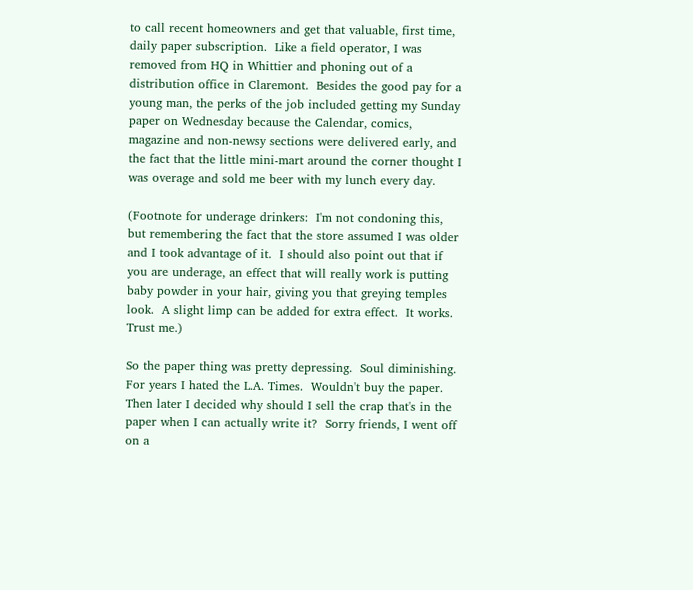to call recent homeowners and get that valuable, first time, daily paper subscription.  Like a field operator, I was removed from HQ in Whittier and phoning out of a distribution office in Claremont.  Besides the good pay for a young man, the perks of the job included getting my Sunday paper on Wednesday because the Calendar, comics, magazine and non-newsy sections were delivered early, and the fact that the little mini-mart around the corner thought I was overage and sold me beer with my lunch every day.

(Footnote for underage drinkers:  I'm not condoning this, but remembering the fact that the store assumed I was older and I took advantage of it.  I should also point out that if you are underage, an effect that will really work is putting baby powder in your hair, giving you that greying temples look.  A slight limp can be added for extra effect.  It works.  Trust me.)

So the paper thing was pretty depressing.  Soul diminishing.  For years I hated the L.A. Times.  Wouldn't buy the paper.  Then later I decided why should I sell the crap that's in the paper when I can actually write it?  Sorry friends, I went off on a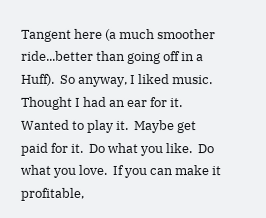Tangent here (a much smoother ride...better than going off in a Huff).  So anyway, I liked music.  Thought I had an ear for it.  Wanted to play it.  Maybe get paid for it.  Do what you like.  Do what you love.  If you can make it profitable,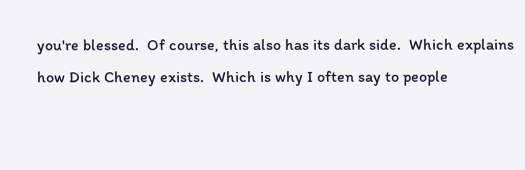you're blessed.  Of course, this also has its dark side.  Which explains how Dick Cheney exists.  Which is why I often say to people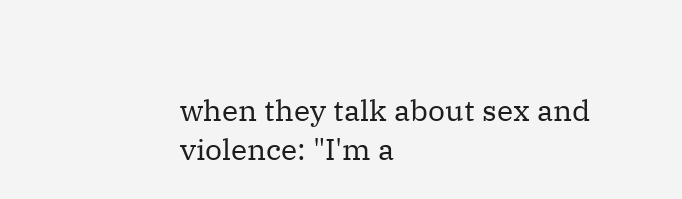when they talk about sex and violence: "I'm a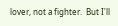lover, not a fighter.  But I'll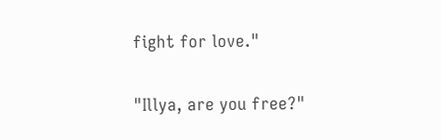fight for love."

"Illya, are you free?"